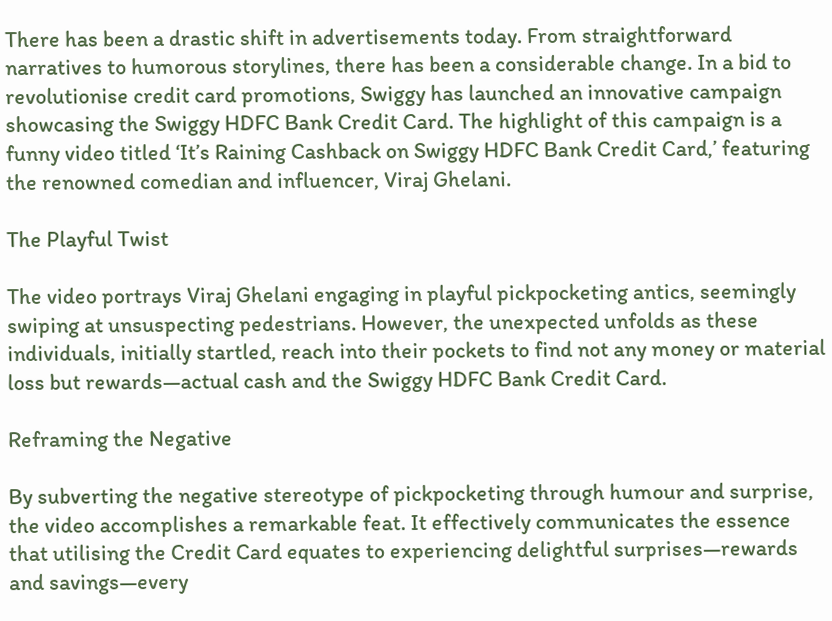There has been a drastic shift in advertisements today. From straightforward narratives to humorous storylines, there has been a considerable change. In a bid to revolutionise credit card promotions, Swiggy has launched an innovative campaign showcasing the Swiggy HDFC Bank Credit Card. The highlight of this campaign is a funny video titled ‘It’s Raining Cashback on Swiggy HDFC Bank Credit Card,’ featuring the renowned comedian and influencer, Viraj Ghelani.

The Playful Twist

The video portrays Viraj Ghelani engaging in playful pickpocketing antics, seemingly swiping at unsuspecting pedestrians. However, the unexpected unfolds as these individuals, initially startled, reach into their pockets to find not any money or material loss but rewards—actual cash and the Swiggy HDFC Bank Credit Card.

Reframing the Negative

By subverting the negative stereotype of pickpocketing through humour and surprise, the video accomplishes a remarkable feat. It effectively communicates the essence that utilising the Credit Card equates to experiencing delightful surprises—rewards and savings—every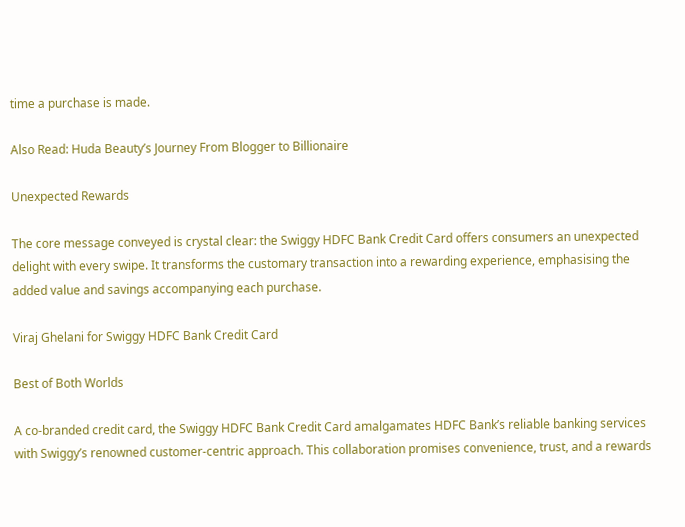time a purchase is made.

Also Read: Huda Beauty’s Journey From Blogger to Billionaire

Unexpected Rewards

The core message conveyed is crystal clear: the Swiggy HDFC Bank Credit Card offers consumers an unexpected delight with every swipe. It transforms the customary transaction into a rewarding experience, emphasising the added value and savings accompanying each purchase.

Viraj Ghelani for Swiggy HDFC Bank Credit Card

Best of Both Worlds

A co-branded credit card, the Swiggy HDFC Bank Credit Card amalgamates HDFC Bank’s reliable banking services with Swiggy’s renowned customer-centric approach. This collaboration promises convenience, trust, and a rewards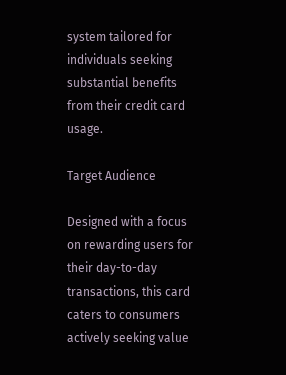system tailored for individuals seeking substantial benefits from their credit card usage.

Target Audience

Designed with a focus on rewarding users for their day-to-day transactions, this card caters to consumers actively seeking value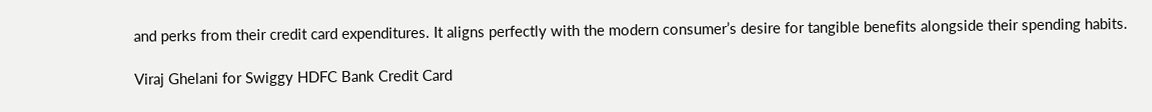and perks from their credit card expenditures. It aligns perfectly with the modern consumer’s desire for tangible benefits alongside their spending habits.

Viraj Ghelani for Swiggy HDFC Bank Credit Card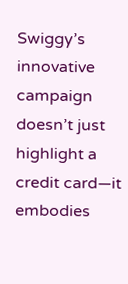Swiggy’s innovative campaign doesn’t just highlight a credit card—it embodies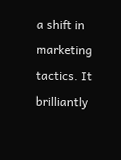a shift in marketing tactics. It brilliantly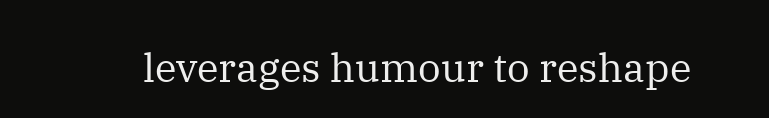leverages humour to reshape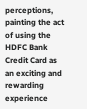perceptions, painting the act of using the HDFC Bank Credit Card as an exciting and rewarding experience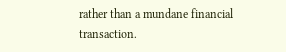rather than a mundane financial transaction.